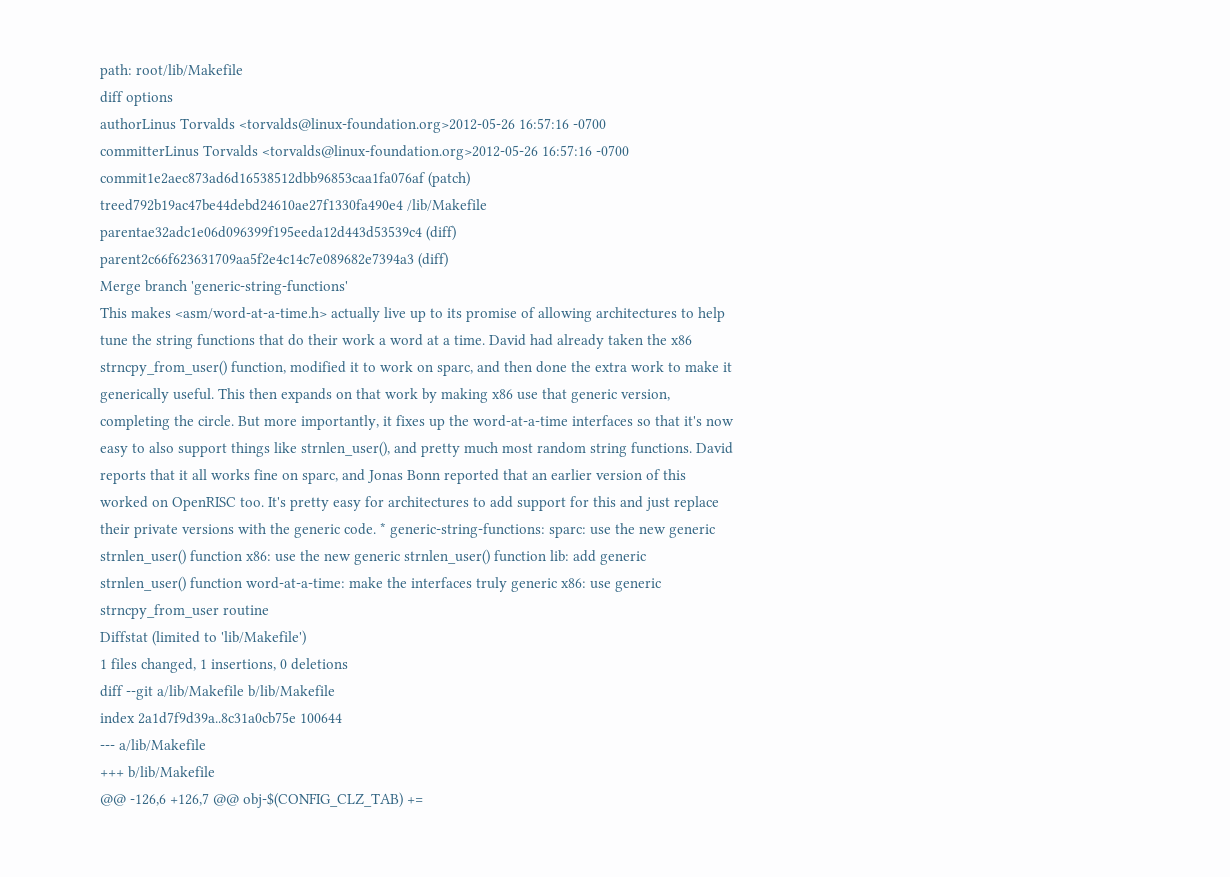path: root/lib/Makefile
diff options
authorLinus Torvalds <torvalds@linux-foundation.org>2012-05-26 16:57:16 -0700
committerLinus Torvalds <torvalds@linux-foundation.org>2012-05-26 16:57:16 -0700
commit1e2aec873ad6d16538512dbb96853caa1fa076af (patch)
treed792b19ac47be44debd24610ae27f1330fa490e4 /lib/Makefile
parentae32adc1e06d096399f195eeda12d443d53539c4 (diff)
parent2c66f623631709aa5f2e4c14c7e089682e7394a3 (diff)
Merge branch 'generic-string-functions'
This makes <asm/word-at-a-time.h> actually live up to its promise of allowing architectures to help tune the string functions that do their work a word at a time. David had already taken the x86 strncpy_from_user() function, modified it to work on sparc, and then done the extra work to make it generically useful. This then expands on that work by making x86 use that generic version, completing the circle. But more importantly, it fixes up the word-at-a-time interfaces so that it's now easy to also support things like strnlen_user(), and pretty much most random string functions. David reports that it all works fine on sparc, and Jonas Bonn reported that an earlier version of this worked on OpenRISC too. It's pretty easy for architectures to add support for this and just replace their private versions with the generic code. * generic-string-functions: sparc: use the new generic strnlen_user() function x86: use the new generic strnlen_user() function lib: add generic strnlen_user() function word-at-a-time: make the interfaces truly generic x86: use generic strncpy_from_user routine
Diffstat (limited to 'lib/Makefile')
1 files changed, 1 insertions, 0 deletions
diff --git a/lib/Makefile b/lib/Makefile
index 2a1d7f9d39a..8c31a0cb75e 100644
--- a/lib/Makefile
+++ b/lib/Makefile
@@ -126,6 +126,7 @@ obj-$(CONFIG_CLZ_TAB) +=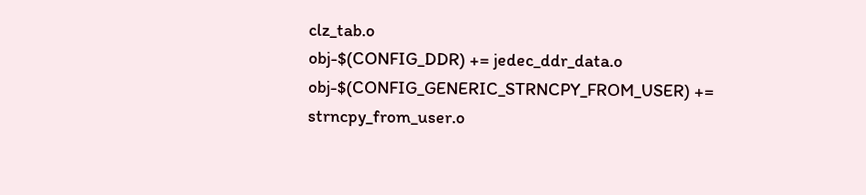clz_tab.o
obj-$(CONFIG_DDR) += jedec_ddr_data.o
obj-$(CONFIG_GENERIC_STRNCPY_FROM_USER) += strncpy_from_user.o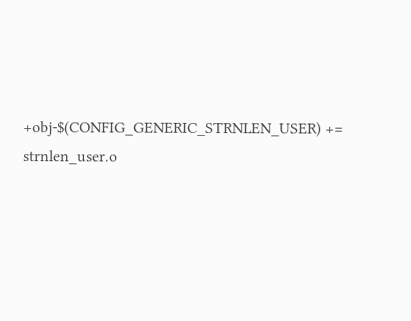+obj-$(CONFIG_GENERIC_STRNLEN_USER) += strnlen_user.o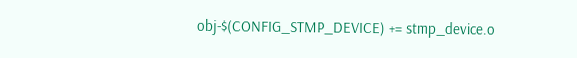obj-$(CONFIG_STMP_DEVICE) += stmp_device.o